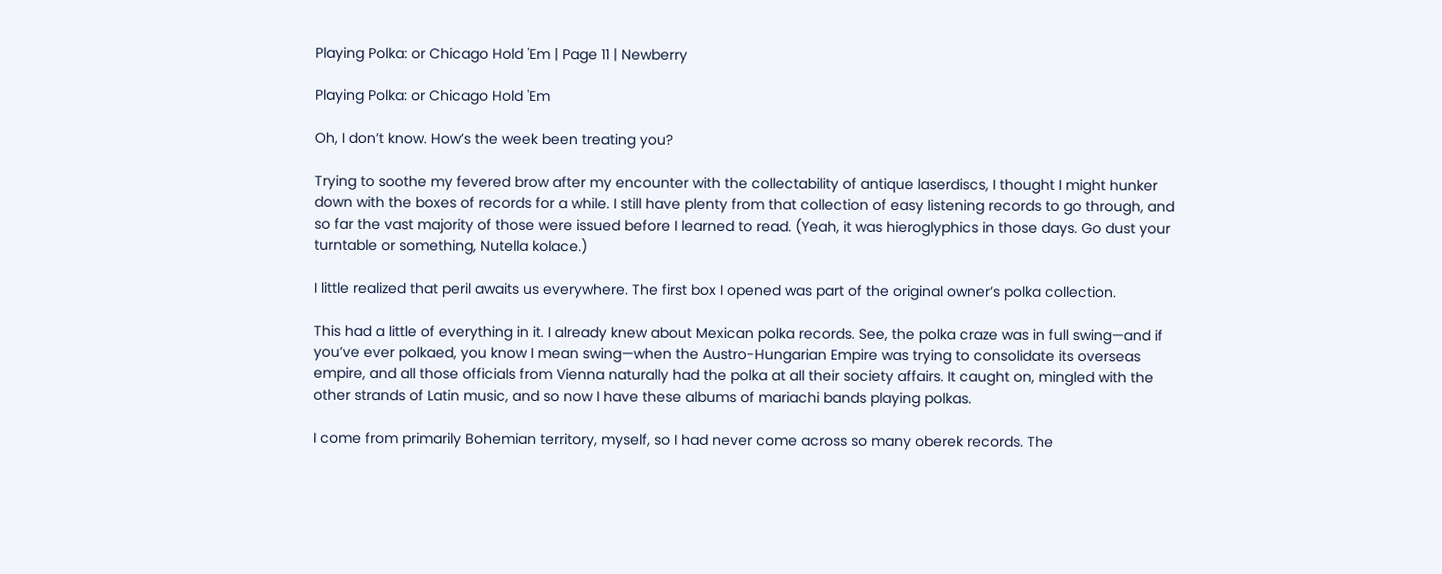Playing Polka: or Chicago Hold 'Em | Page 11 | Newberry

Playing Polka: or Chicago Hold 'Em

Oh, I don’t know. How’s the week been treating you?

Trying to soothe my fevered brow after my encounter with the collectability of antique laserdiscs, I thought I might hunker down with the boxes of records for a while. I still have plenty from that collection of easy listening records to go through, and so far the vast majority of those were issued before I learned to read. (Yeah, it was hieroglyphics in those days. Go dust your turntable or something, Nutella kolace.)

I little realized that peril awaits us everywhere. The first box I opened was part of the original owner’s polka collection.

This had a little of everything in it. I already knew about Mexican polka records. See, the polka craze was in full swing—and if you’ve ever polkaed, you know I mean swing—when the Austro-Hungarian Empire was trying to consolidate its overseas empire, and all those officials from Vienna naturally had the polka at all their society affairs. It caught on, mingled with the other strands of Latin music, and so now I have these albums of mariachi bands playing polkas.

I come from primarily Bohemian territory, myself, so I had never come across so many oberek records. The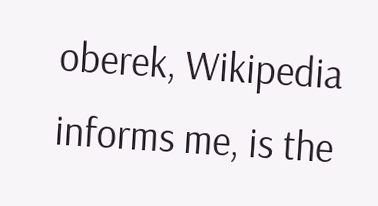oberek, Wikipedia informs me, is the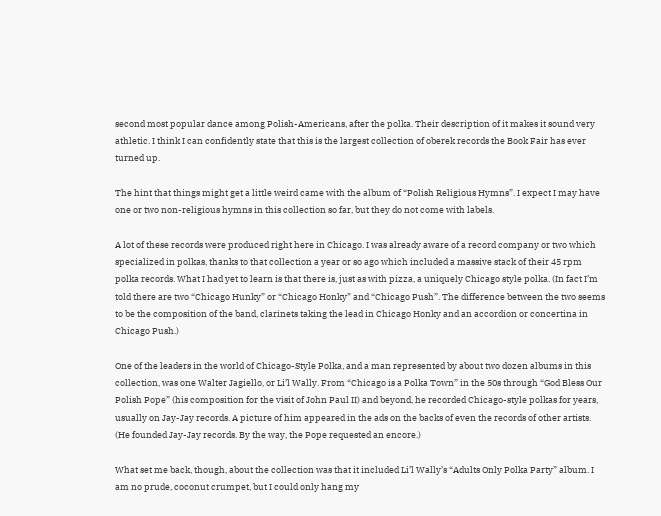second most popular dance among Polish-Americans, after the polka. Their description of it makes it sound very athletic. I think I can confidently state that this is the largest collection of oberek records the Book Fair has ever turned up.

The hint that things might get a little weird came with the album of “Polish Religious Hymns”. I expect I may have one or two non-religious hymns in this collection so far, but they do not come with labels.

A lot of these records were produced right here in Chicago. I was already aware of a record company or two which specialized in polkas, thanks to that collection a year or so ago which included a massive stack of their 45 rpm polka records. What I had yet to learn is that there is, just as with pizza, a uniquely Chicago style polka. (In fact I’m told there are two “Chicago Hunky” or “Chicago Honky” and “Chicago Push”. The difference between the two seems to be the composition of the band, clarinets taking the lead in Chicago Honky and an accordion or concertina in Chicago Push.)

One of the leaders in the world of Chicago-Style Polka, and a man represented by about two dozen albums in this collection, was one Walter Jagiello, or Li’l Wally. From “Chicago is a Polka Town” in the 50s through “God Bless Our Polish Pope” (his composition for the visit of John Paul II) and beyond, he recorded Chicago-style polkas for years, usually on Jay-Jay records. A picture of him appeared in the ads on the backs of even the records of other artists. (He founded Jay-Jay records. By the way, the Pope requested an encore.)

What set me back, though, about the collection was that it included Li’l Wally’s “Adults Only Polka Party” album. I am no prude, coconut crumpet, but I could only hang my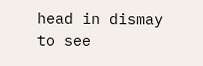head in dismay to see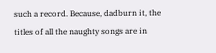such a record. Because, dadburn it, the titles of all the naughty songs are in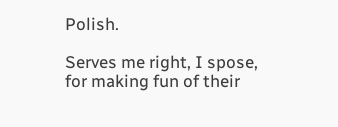Polish.

Serves me right, I spose, for making fun of their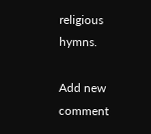religious hymns.

Add new comment